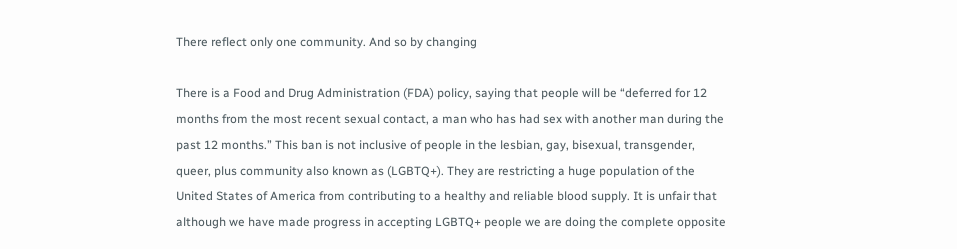There reflect only one community. And so by changing

There is a Food and Drug Administration (FDA) policy, saying that people will be “deferred for 12 months from the most recent sexual contact, a man who has had sex with another man during the past 12 months.” This ban is not inclusive of people in the lesbian, gay, bisexual, transgender, queer, plus community also known as (LGBTQ+). They are restricting a huge population of the United States of America from contributing to a healthy and reliable blood supply. It is unfair that although we have made progress in accepting LGBTQ+ people we are doing the complete opposite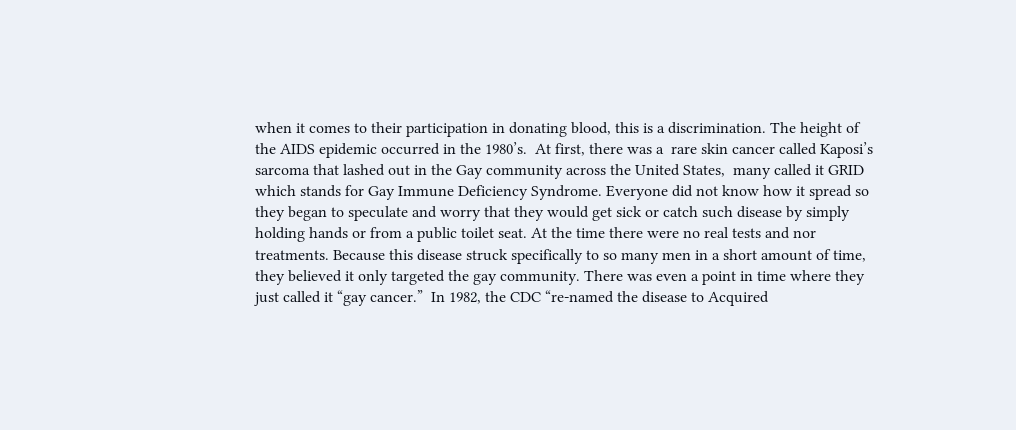when it comes to their participation in donating blood, this is a discrimination. The height of the AIDS epidemic occurred in the 1980’s.  At first, there was a  rare skin cancer called Kaposi’s sarcoma that lashed out in the Gay community across the United States,  many called it GRID which stands for Gay Immune Deficiency Syndrome. Everyone did not know how it spread so they began to speculate and worry that they would get sick or catch such disease by simply holding hands or from a public toilet seat. At the time there were no real tests and nor treatments. Because this disease struck specifically to so many men in a short amount of time, they believed it only targeted the gay community. There was even a point in time where they just called it “gay cancer.”  In 1982, the CDC “re-named the disease to Acquired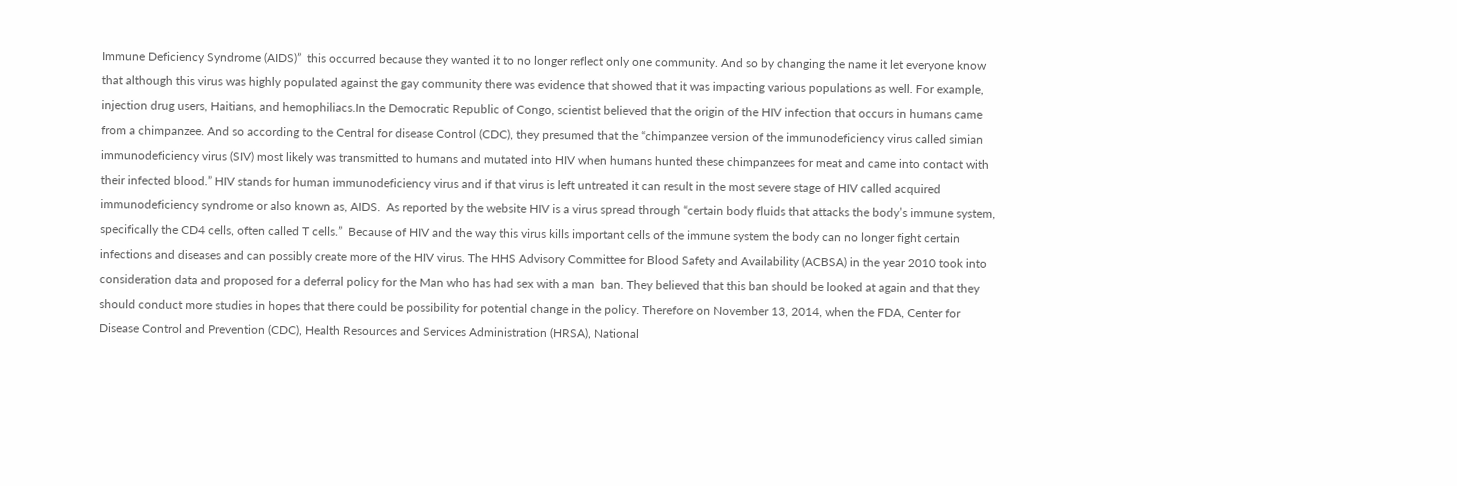Immune Deficiency Syndrome (AIDS)”  this occurred because they wanted it to no longer reflect only one community. And so by changing the name it let everyone know that although this virus was highly populated against the gay community there was evidence that showed that it was impacting various populations as well. For example, injection drug users, Haitians, and hemophiliacs.In the Democratic Republic of Congo, scientist believed that the origin of the HIV infection that occurs in humans came from a chimpanzee. And so according to the Central for disease Control (CDC), they presumed that the “chimpanzee version of the immunodeficiency virus called simian immunodeficiency virus (SIV) most likely was transmitted to humans and mutated into HIV when humans hunted these chimpanzees for meat and came into contact with their infected blood.” HIV stands for human immunodeficiency virus and if that virus is left untreated it can result in the most severe stage of HIV called acquired immunodeficiency syndrome or also known as, AIDS.  As reported by the website HIV is a virus spread through “certain body fluids that attacks the body’s immune system, specifically the CD4 cells, often called T cells.”  Because of HIV and the way this virus kills important cells of the immune system the body can no longer fight certain infections and diseases and can possibly create more of the HIV virus. The HHS Advisory Committee for Blood Safety and Availability (ACBSA) in the year 2010 took into consideration data and proposed for a deferral policy for the Man who has had sex with a man  ban. They believed that this ban should be looked at again and that they should conduct more studies in hopes that there could be possibility for potential change in the policy. Therefore on November 13, 2014, when the FDA, Center for Disease Control and Prevention (CDC), Health Resources and Services Administration (HRSA), National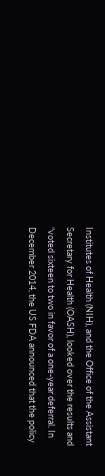Institutes of Health (NIH), and the Office of the Assistant Secretary for Health (OASH), looked over the results and “voted sixteen to two in favor of a one-year deferral. In December 2014, the US FDA announced that the policy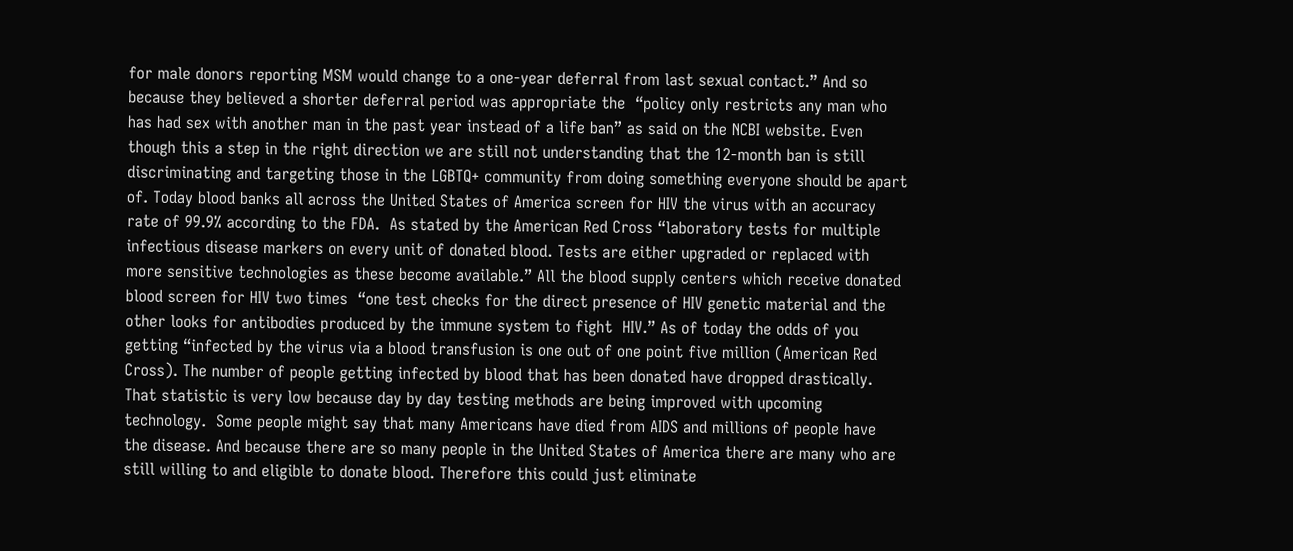for male donors reporting MSM would change to a one-year deferral from last sexual contact.” And so because they believed a shorter deferral period was appropriate the  “policy only restricts any man who has had sex with another man in the past year instead of a life ban” as said on the NCBI website. Even though this a step in the right direction we are still not understanding that the 12-month ban is still discriminating and targeting those in the LGBTQ+ community from doing something everyone should be apart of. Today blood banks all across the United States of America screen for HIV the virus with an accuracy rate of 99.9% according to the FDA.  As stated by the American Red Cross “laboratory tests for multiple infectious disease markers on every unit of donated blood. Tests are either upgraded or replaced with more sensitive technologies as these become available.” All the blood supply centers which receive donated blood screen for HIV two times  “one test checks for the direct presence of HIV genetic material and the other looks for antibodies produced by the immune system to fight  HIV.” As of today the odds of you getting “infected by the virus via a blood transfusion is one out of one point five million (American Red Cross). The number of people getting infected by blood that has been donated have dropped drastically.  That statistic is very low because day by day testing methods are being improved with upcoming technology.  Some people might say that many Americans have died from AIDS and millions of people have the disease. And because there are so many people in the United States of America there are many who are still willing to and eligible to donate blood. Therefore this could just eliminate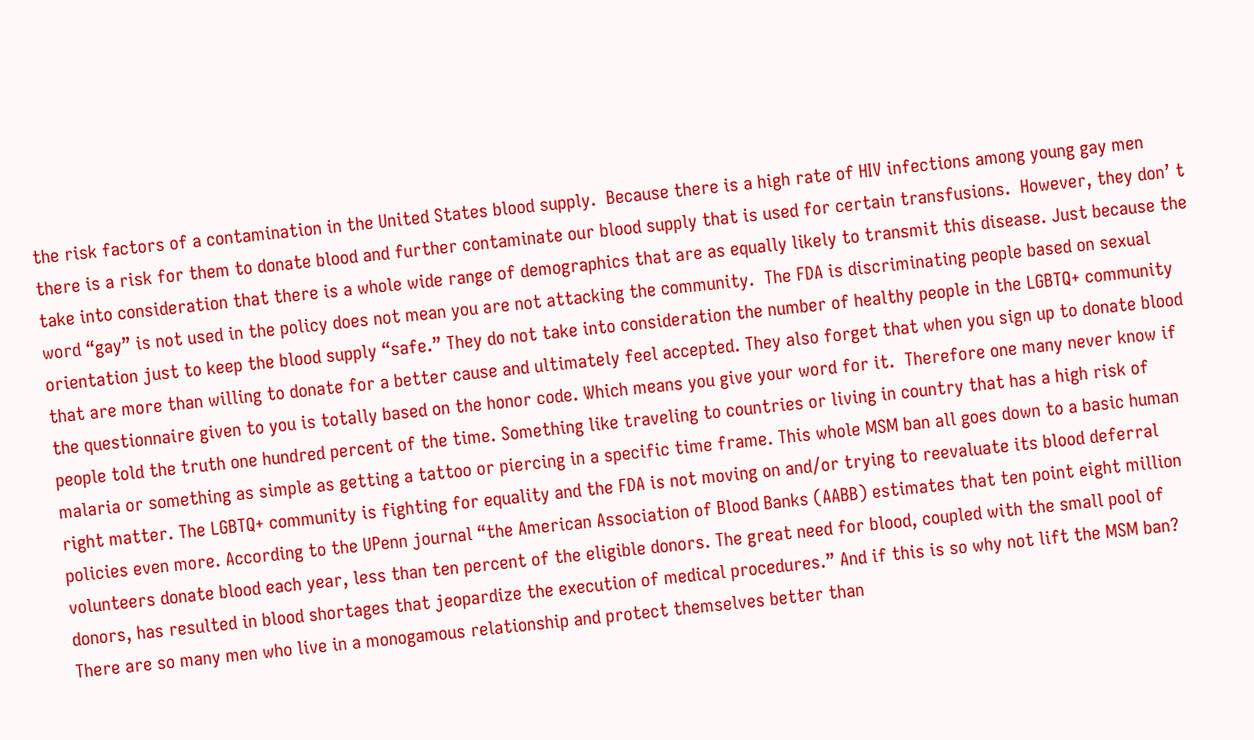the risk factors of a contamination in the United States blood supply.  Because there is a high rate of HIV infections among young gay men there is a risk for them to donate blood and further contaminate our blood supply that is used for certain transfusions.  However, they don’ t take into consideration that there is a whole wide range of demographics that are as equally likely to transmit this disease. Just because the word “gay” is not used in the policy does not mean you are not attacking the community.  The FDA is discriminating people based on sexual orientation just to keep the blood supply “safe.” They do not take into consideration the number of healthy people in the LGBTQ+ community that are more than willing to donate for a better cause and ultimately feel accepted. They also forget that when you sign up to donate blood the questionnaire given to you is totally based on the honor code. Which means you give your word for it.  Therefore one many never know if people told the truth one hundred percent of the time. Something like traveling to countries or living in country that has a high risk of malaria or something as simple as getting a tattoo or piercing in a specific time frame. This whole MSM ban all goes down to a basic human right matter. The LGBTQ+ community is fighting for equality and the FDA is not moving on and/or trying to reevaluate its blood deferral policies even more. According to the UPenn journal “the American Association of Blood Banks (AABB) estimates that ten point eight million volunteers donate blood each year, less than ten percent of the eligible donors. The great need for blood, coupled with the small pool of donors, has resulted in blood shortages that jeopardize the execution of medical procedures.” And if this is so why not lift the MSM ban?  There are so many men who live in a monogamous relationship and protect themselves better than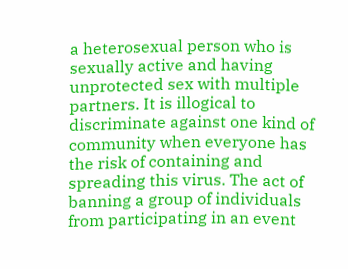a heterosexual person who is sexually active and having unprotected sex with multiple partners. It is illogical to discriminate against one kind of community when everyone has the risk of containing and spreading this virus. The act of banning a group of individuals from participating in an event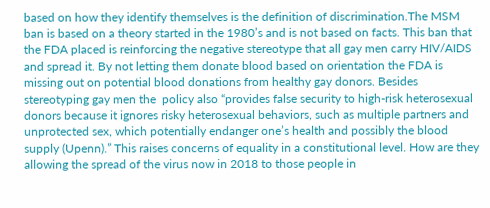based on how they identify themselves is the definition of discrimination.The MSM ban is based on a theory started in the 1980’s and is not based on facts. This ban that the FDA placed is reinforcing the negative stereotype that all gay men carry HIV/AIDS and spread it. By not letting them donate blood based on orientation the FDA is missing out on potential blood donations from healthy gay donors. Besides stereotyping gay men the  policy also “provides false security to high-risk heterosexual donors because it ignores risky heterosexual behaviors, such as multiple partners and unprotected sex, which potentially endanger one’s health and possibly the blood supply (Upenn).” This raises concerns of equality in a constitutional level. How are they allowing the spread of the virus now in 2018 to those people in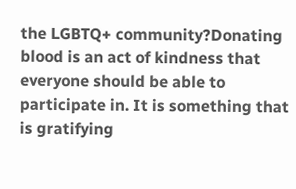the LGBTQ+ community?Donating blood is an act of kindness that everyone should be able to participate in. It is something that is gratifying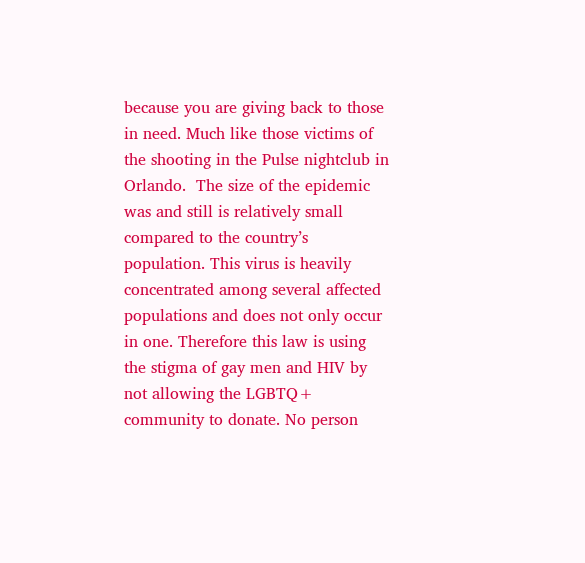because you are giving back to those in need. Much like those victims of the shooting in the Pulse nightclub in Orlando.  The size of the epidemic was and still is relatively small compared to the country’s population. This virus is heavily concentrated among several affected populations and does not only occur in one. Therefore this law is using the stigma of gay men and HIV by not allowing the LGBTQ+ community to donate. No person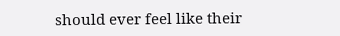should ever feel like their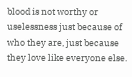blood is not worthy or uselessness just because of who they are, just because they love like everyone else.